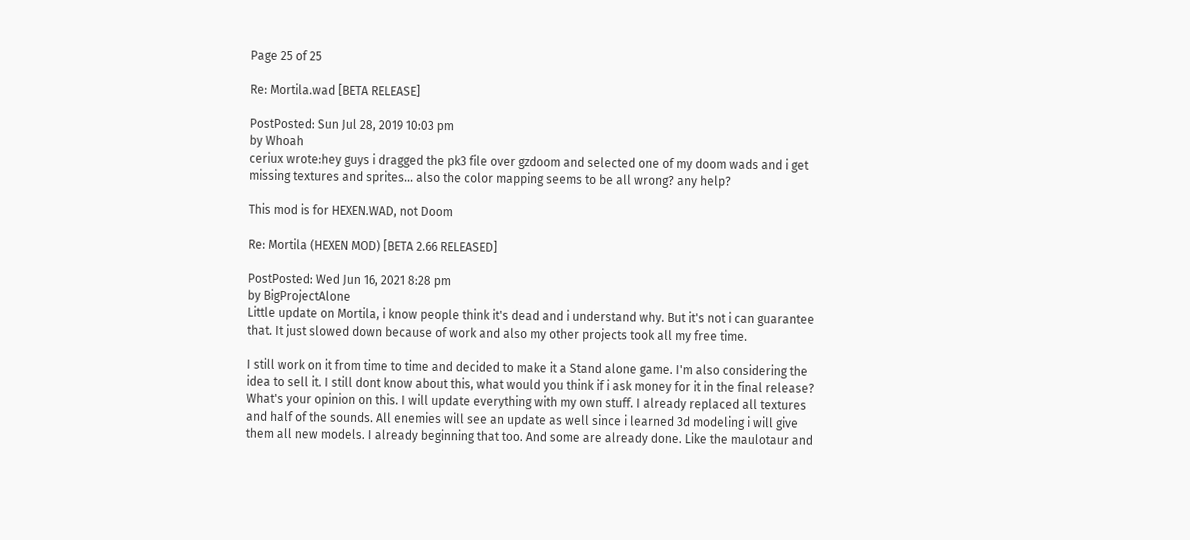Page 25 of 25

Re: Mortila.wad [BETA RELEASE]

PostPosted: Sun Jul 28, 2019 10:03 pm
by Whoah
ceriux wrote:hey guys i dragged the pk3 file over gzdoom and selected one of my doom wads and i get missing textures and sprites... also the color mapping seems to be all wrong? any help?

This mod is for HEXEN.WAD, not Doom

Re: Mortila (HEXEN MOD) [BETA 2.66 RELEASED]

PostPosted: Wed Jun 16, 2021 8:28 pm
by BigProjectAlone
Little update on Mortila, i know people think it's dead and i understand why. But it's not i can guarantee that. It just slowed down because of work and also my other projects took all my free time.

I still work on it from time to time and decided to make it a Stand alone game. I'm also considering the idea to sell it. I still dont know about this, what would you think if i ask money for it in the final release? What's your opinion on this. I will update everything with my own stuff. I already replaced all textures and half of the sounds. All enemies will see an update as well since i learned 3d modeling i will give them all new models. I already beginning that too. And some are already done. Like the maulotaur and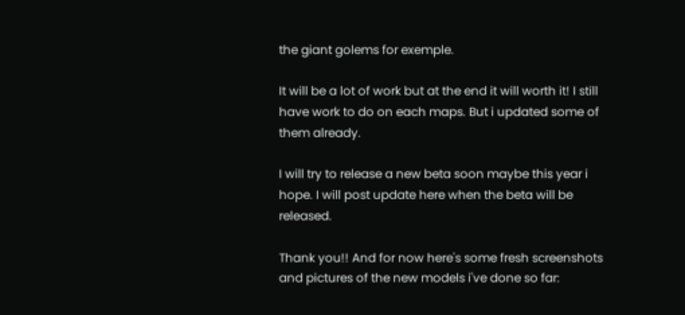the giant golems for exemple.

It will be a lot of work but at the end it will worth it! I still have work to do on each maps. But i updated some of them already.

I will try to release a new beta soon maybe this year i hope. I will post update here when the beta will be released.

Thank you!! And for now here's some fresh screenshots and pictures of the new models i've done so far: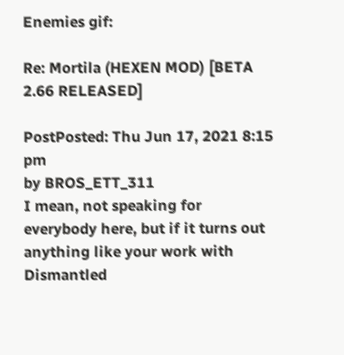Enemies gif:

Re: Mortila (HEXEN MOD) [BETA 2.66 RELEASED]

PostPosted: Thu Jun 17, 2021 8:15 pm
by BROS_ETT_311
I mean, not speaking for everybody here, but if it turns out anything like your work with Dismantled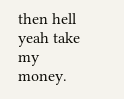then hell yeah take my money.